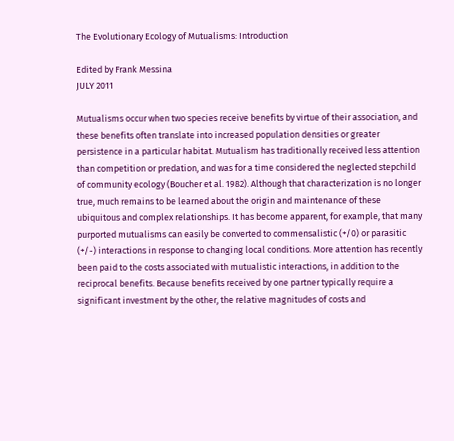The Evolutionary Ecology of Mutualisms: Introduction

Edited by Frank Messina
JULY 2011

Mutualisms occur when two species receive benefits by virtue of their association, and these benefits often translate into increased population densities or greater persistence in a particular habitat. Mutualism has traditionally received less attention than competition or predation, and was for a time considered the neglected stepchild of community ecology (Boucher et al. 1982). Although that characterization is no longer true, much remains to be learned about the origin and maintenance of these ubiquitous and complex relationships. It has become apparent, for example, that many purported mutualisms can easily be converted to commensalistic (+/0) or parasitic (+/-) interactions in response to changing local conditions. More attention has recently been paid to the costs associated with mutualistic interactions, in addition to the reciprocal benefits. Because benefits received by one partner typically require a significant investment by the other, the relative magnitudes of costs and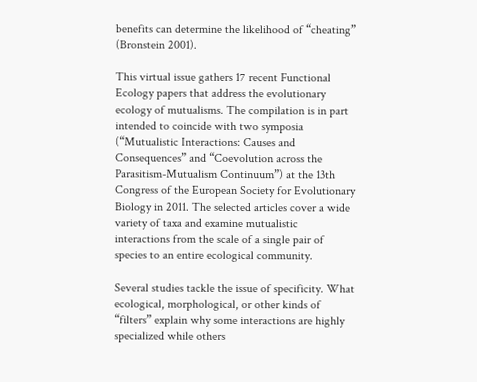benefits can determine the likelihood of “cheating” (Bronstein 2001).

This virtual issue gathers 17 recent Functional Ecology papers that address the evolutionary ecology of mutualisms. The compilation is in part intended to coincide with two symposia (“Mutualistic Interactions: Causes and Consequences” and “Coevolution across the Parasitism-Mutualism Continuum”) at the 13th Congress of the European Society for Evolutionary Biology in 2011. The selected articles cover a wide variety of taxa and examine mutualistic interactions from the scale of a single pair of species to an entire ecological community.

Several studies tackle the issue of specificity. What ecological, morphological, or other kinds of “filters” explain why some interactions are highly specialized while others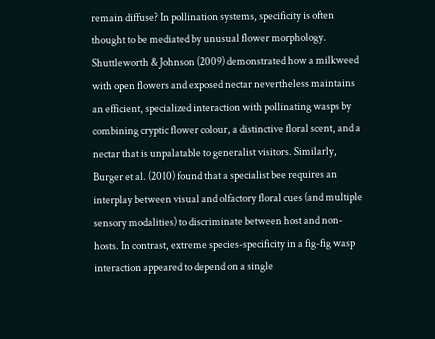remain diffuse? In pollination systems, specificity is often thought to be mediated by unusual flower morphology. Shuttleworth & Johnson (2009) demonstrated how a milkweed with open flowers and exposed nectar nevertheless maintains an efficient, specialized interaction with pollinating wasps by combining cryptic flower colour, a distinctive floral scent, and a nectar that is unpalatable to generalist visitors. Similarly, Burger et al. (2010) found that a specialist bee requires an interplay between visual and olfactory floral cues (and multiple sensory modalities) to discriminate between host and non-hosts. In contrast, extreme species-specificity in a fig-fig wasp interaction appeared to depend on a single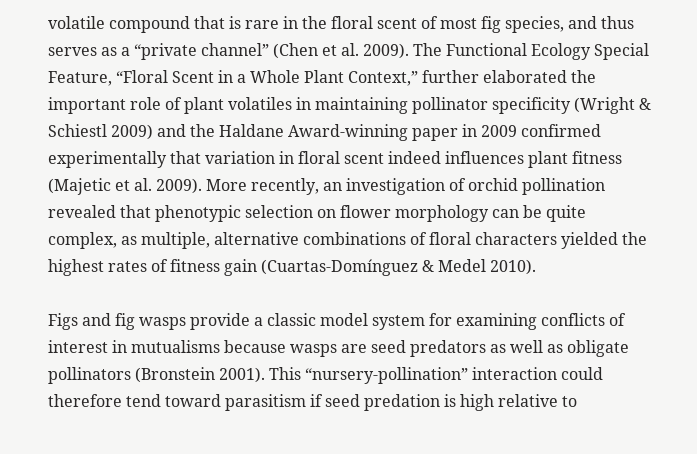volatile compound that is rare in the floral scent of most fig species, and thus serves as a “private channel” (Chen et al. 2009). The Functional Ecology Special Feature, “Floral Scent in a Whole Plant Context,” further elaborated the important role of plant volatiles in maintaining pollinator specificity (Wright & Schiestl 2009) and the Haldane Award-winning paper in 2009 confirmed experimentally that variation in floral scent indeed influences plant fitness (Majetic et al. 2009). More recently, an investigation of orchid pollination revealed that phenotypic selection on flower morphology can be quite complex, as multiple, alternative combinations of floral characters yielded the highest rates of fitness gain (Cuartas-Domínguez & Medel 2010).

Figs and fig wasps provide a classic model system for examining conflicts of interest in mutualisms because wasps are seed predators as well as obligate pollinators (Bronstein 2001). This “nursery-pollination” interaction could therefore tend toward parasitism if seed predation is high relative to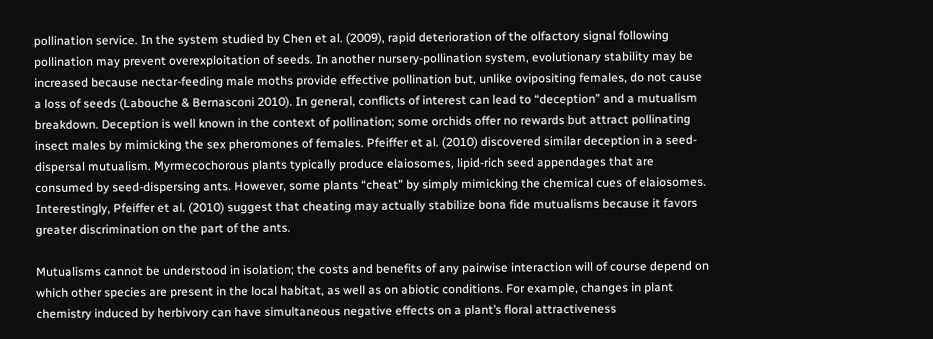pollination service. In the system studied by Chen et al. (2009), rapid deterioration of the olfactory signal following pollination may prevent overexploitation of seeds. In another nursery-pollination system, evolutionary stability may be increased because nectar-feeding male moths provide effective pollination but, unlike ovipositing females, do not cause a loss of seeds (Labouche & Bernasconi 2010). In general, conflicts of interest can lead to “deception” and a mutualism breakdown. Deception is well known in the context of pollination; some orchids offer no rewards but attract pollinating insect males by mimicking the sex pheromones of females. Pfeiffer et al. (2010) discovered similar deception in a seed-dispersal mutualism. Myrmecochorous plants typically produce elaiosomes, lipid-rich seed appendages that are consumed by seed-dispersing ants. However, some plants “cheat” by simply mimicking the chemical cues of elaiosomes. Interestingly, Pfeiffer et al. (2010) suggest that cheating may actually stabilize bona fide mutualisms because it favors greater discrimination on the part of the ants.

Mutualisms cannot be understood in isolation; the costs and benefits of any pairwise interaction will of course depend on which other species are present in the local habitat, as well as on abiotic conditions. For example, changes in plant chemistry induced by herbivory can have simultaneous negative effects on a plant’s floral attractiveness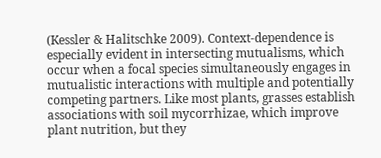(Kessler & Halitschke 2009). Context-dependence is especially evident in intersecting mutualisms, which occur when a focal species simultaneously engages in mutualistic interactions with multiple and potentially competing partners. Like most plants, grasses establish associations with soil mycorrhizae, which improve plant nutrition, but they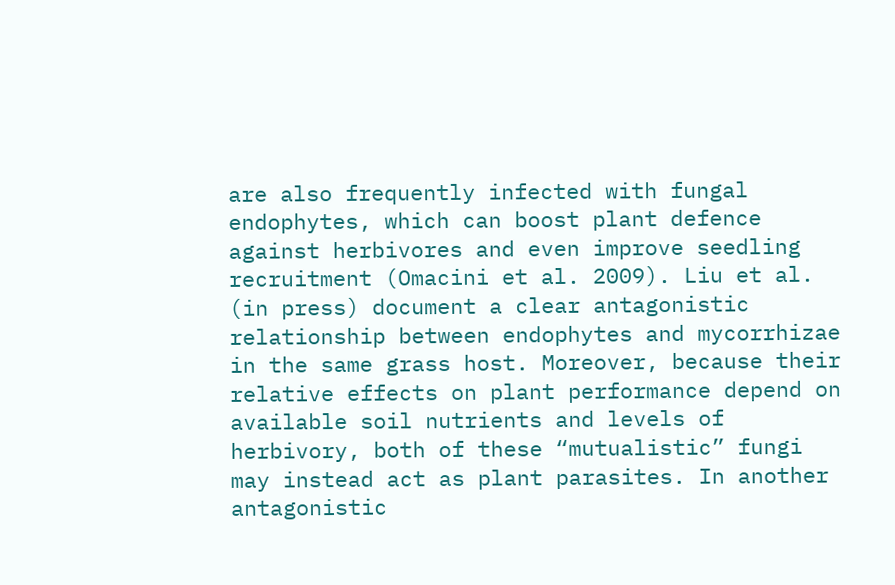are also frequently infected with fungal endophytes, which can boost plant defence against herbivores and even improve seedling recruitment (Omacini et al. 2009). Liu et al. (in press) document a clear antagonistic relationship between endophytes and mycorrhizae in the same grass host. Moreover, because their relative effects on plant performance depend on available soil nutrients and levels of herbivory, both of these “mutualistic” fungi may instead act as plant parasites. In another antagonistic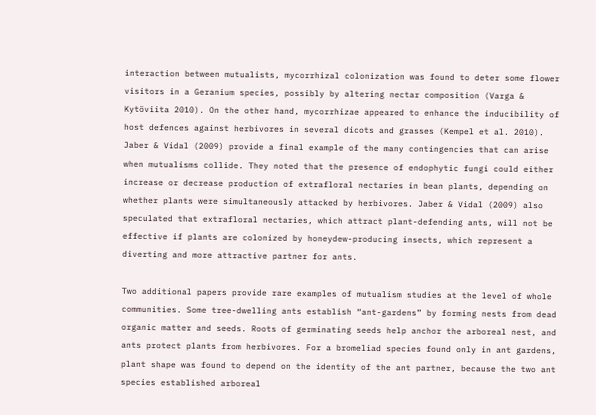interaction between mutualists, mycorrhizal colonization was found to deter some flower visitors in a Geranium species, possibly by altering nectar composition (Varga & Kytöviita 2010). On the other hand, mycorrhizae appeared to enhance the inducibility of host defences against herbivores in several dicots and grasses (Kempel et al. 2010). Jaber & Vidal (2009) provide a final example of the many contingencies that can arise when mutualisms collide. They noted that the presence of endophytic fungi could either increase or decrease production of extrafloral nectaries in bean plants, depending on whether plants were simultaneously attacked by herbivores. Jaber & Vidal (2009) also speculated that extrafloral nectaries, which attract plant-defending ants, will not be effective if plants are colonized by honeydew-producing insects, which represent a diverting and more attractive partner for ants.

Two additional papers provide rare examples of mutualism studies at the level of whole communities. Some tree-dwelling ants establish “ant-gardens” by forming nests from dead organic matter and seeds. Roots of germinating seeds help anchor the arboreal nest, and ants protect plants from herbivores. For a bromeliad species found only in ant gardens, plant shape was found to depend on the identity of the ant partner, because the two ant species established arboreal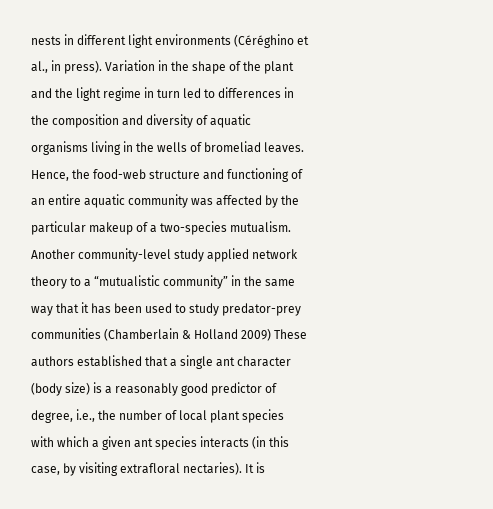nests in different light environments (Céréghino et al., in press). Variation in the shape of the plant and the light regime in turn led to differences in the composition and diversity of aquatic organisms living in the wells of bromeliad leaves. Hence, the food-web structure and functioning of an entire aquatic community was affected by the particular makeup of a two-species mutualism. Another community-level study applied network theory to a “mutualistic community” in the same way that it has been used to study predator-prey communities (Chamberlain & Holland 2009) These authors established that a single ant character (body size) is a reasonably good predictor of degree, i.e., the number of local plant species with which a given ant species interacts (in this case, by visiting extrafloral nectaries). It is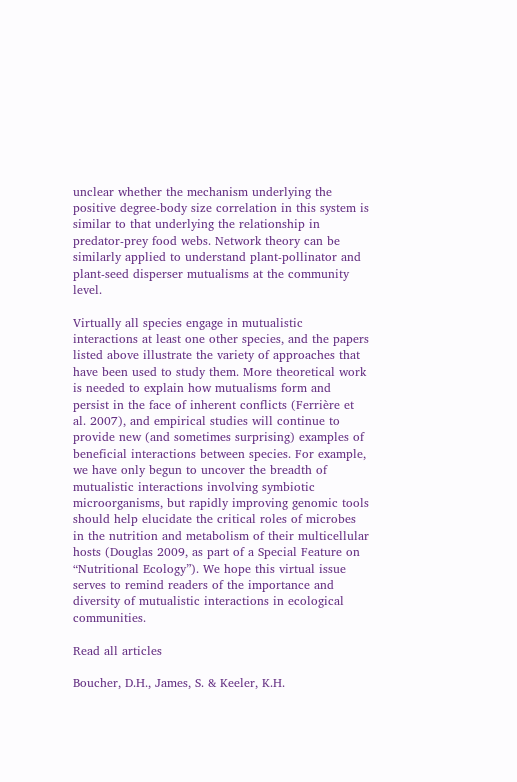unclear whether the mechanism underlying the positive degree-body size correlation in this system is similar to that underlying the relationship in predator-prey food webs. Network theory can be similarly applied to understand plant-pollinator and plant-seed disperser mutualisms at the community level.

Virtually all species engage in mutualistic interactions at least one other species, and the papers listed above illustrate the variety of approaches that have been used to study them. More theoretical work is needed to explain how mutualisms form and persist in the face of inherent conflicts (Ferrière et al. 2007), and empirical studies will continue to provide new (and sometimes surprising) examples of beneficial interactions between species. For example, we have only begun to uncover the breadth of mutualistic interactions involving symbiotic microorganisms, but rapidly improving genomic tools should help elucidate the critical roles of microbes in the nutrition and metabolism of their multicellular hosts (Douglas 2009, as part of a Special Feature on “Nutritional Ecology”). We hope this virtual issue serves to remind readers of the importance and diversity of mutualistic interactions in ecological communities.

Read all articles

Boucher, D.H., James, S. & Keeler, K.H.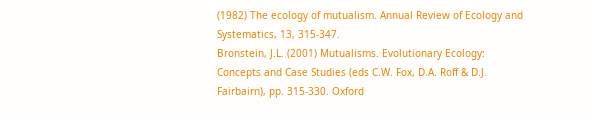(1982) The ecology of mutualism. Annual Review of Ecology and Systematics, 13, 315-347.
Bronstein, J.L. (2001) Mutualisms. Evolutionary Ecology: Concepts and Case Studies (eds C.W. Fox, D.A. Roff & D.J. Fairbairn), pp. 315-330. Oxford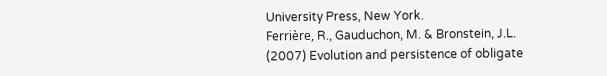University Press, New York.
Ferrière, R., Gauduchon, M. & Bronstein, J.L. (2007) Evolution and persistence of obligate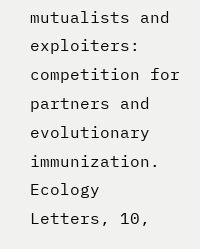mutualists and exploiters: competition for partners and evolutionary immunization. Ecology Letters, 10,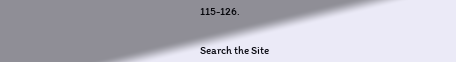115-126.


Search the Site